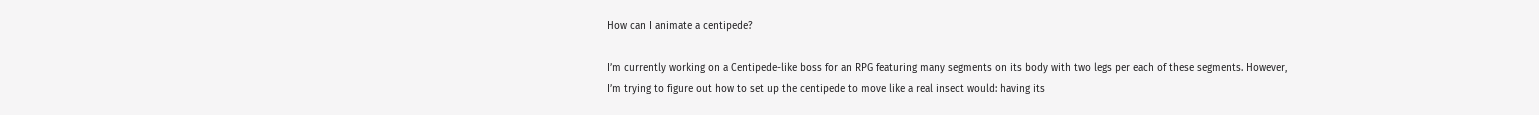How can I animate a centipede?

I’m currently working on a Centipede-like boss for an RPG featuring many segments on its body with two legs per each of these segments. However, I’m trying to figure out how to set up the centipede to move like a real insect would: having its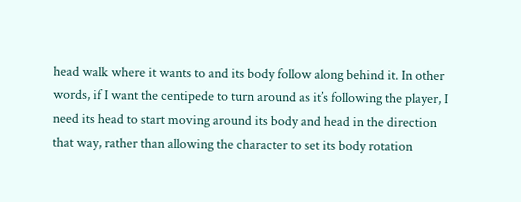head walk where it wants to and its body follow along behind it. In other words, if I want the centipede to turn around as it’s following the player, I need its head to start moving around its body and head in the direction that way, rather than allowing the character to set its body rotation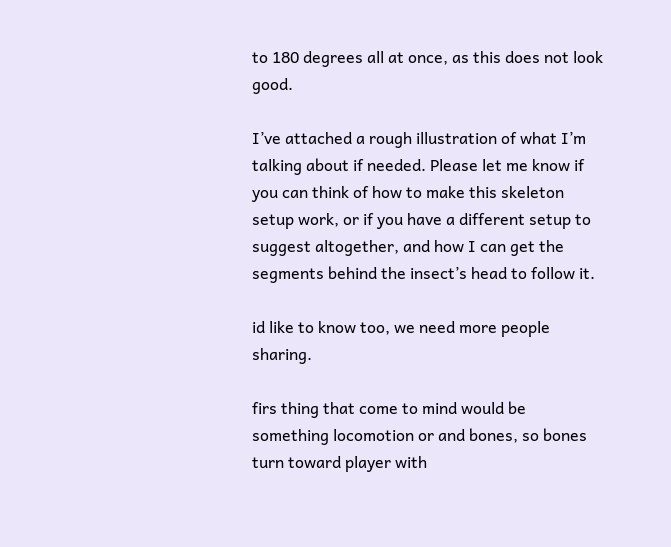to 180 degrees all at once, as this does not look good.

I’ve attached a rough illustration of what I’m talking about if needed. Please let me know if you can think of how to make this skeleton setup work, or if you have a different setup to suggest altogether, and how I can get the segments behind the insect’s head to follow it.

id like to know too, we need more people sharing.

firs thing that come to mind would be something locomotion or and bones, so bones turn toward player with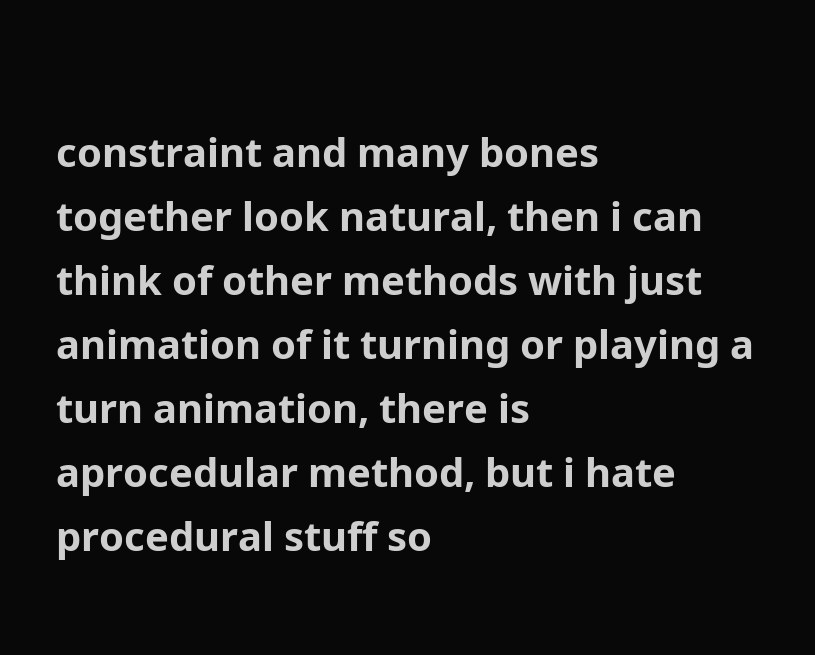constraint and many bones together look natural, then i can think of other methods with just animation of it turning or playing a turn animation, there is aprocedular method, but i hate procedural stuff so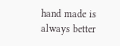hand made is always better